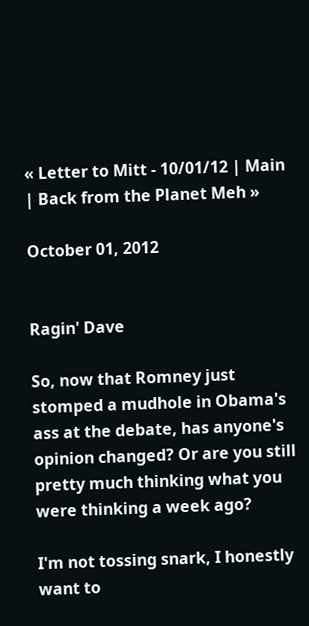« Letter to Mitt - 10/01/12 | Main | Back from the Planet Meh »

October 01, 2012


Ragin' Dave

So, now that Romney just stomped a mudhole in Obama's ass at the debate, has anyone's opinion changed? Or are you still pretty much thinking what you were thinking a week ago?

I'm not tossing snark, I honestly want to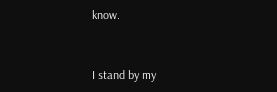know.


I stand by my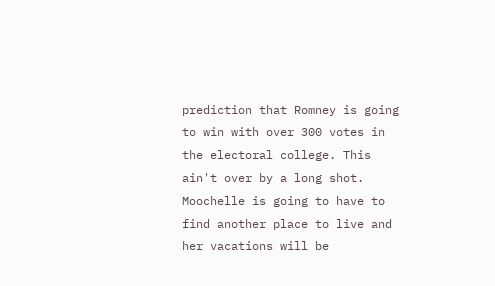prediction that Romney is going to win with over 300 votes in the electoral college. This ain't over by a long shot. Moochelle is going to have to find another place to live and her vacations will be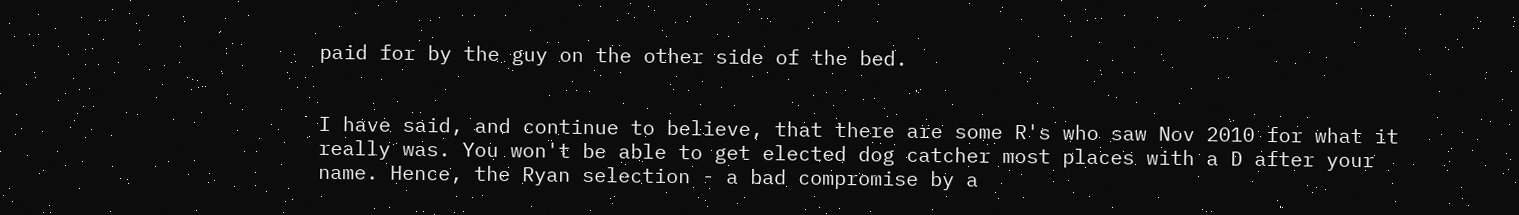paid for by the guy on the other side of the bed.


I have said, and continue to believe, that there are some R's who saw Nov 2010 for what it really was. You won't be able to get elected dog catcher most places with a D after your name. Hence, the Ryan selection - a bad compromise by a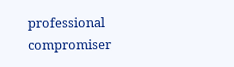professional compromiser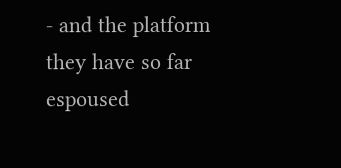- and the platform they have so far espoused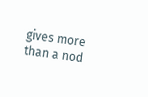gives more than a nod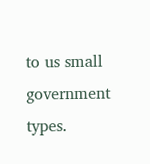to us small government types.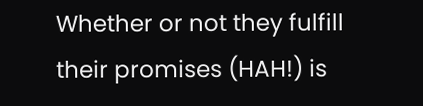Whether or not they fulfill their promises (HAH!) is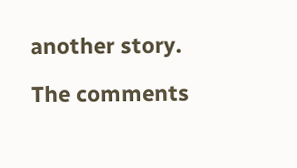another story.

The comments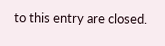to this entry are closed.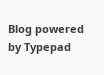Blog powered by Typepad